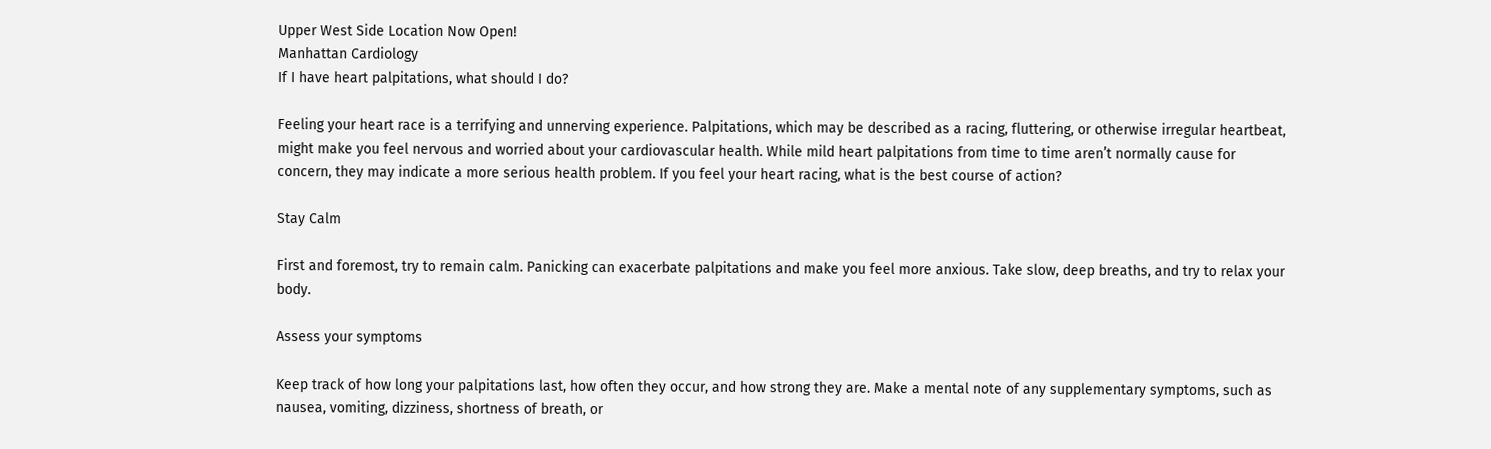Upper West Side Location Now Open!
Manhattan Cardiology
If I have heart palpitations, what should I do?

Feeling your heart race is a terrifying and unnerving experience. Palpitations, which may be described as a racing, fluttering, or otherwise irregular heartbeat, might make you feel nervous and worried about your cardiovascular health. While mild heart palpitations from time to time aren’t normally cause for concern, they may indicate a more serious health problem. If you feel your heart racing, what is the best course of action?

Stay Calm

First and foremost, try to remain calm. Panicking can exacerbate palpitations and make you feel more anxious. Take slow, deep breaths, and try to relax your body.

Assess your symptoms

Keep track of how long your palpitations last, how often they occur, and how strong they are. Make a mental note of any supplementary symptoms, such as nausea, vomiting, dizziness, shortness of breath, or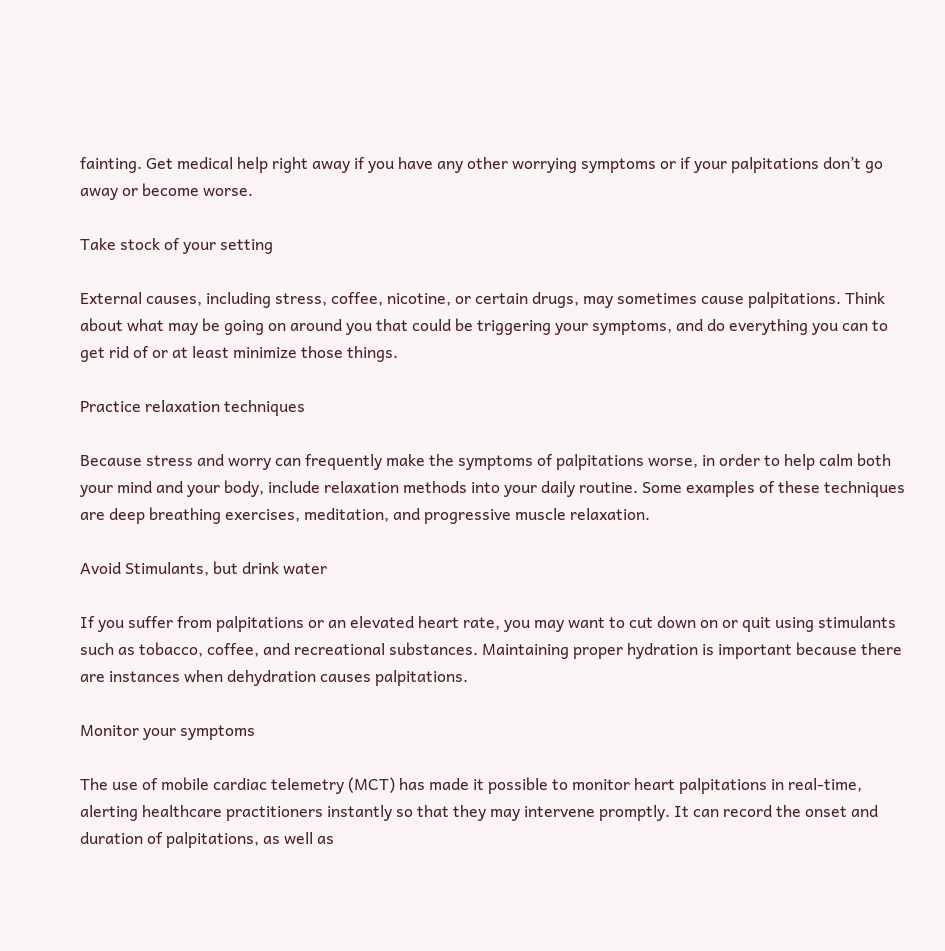fainting. Get medical help right away if you have any other worrying symptoms or if your palpitations don’t go away or become worse.

Take stock of your setting

External causes, including stress, coffee, nicotine, or certain drugs, may sometimes cause palpitations. Think about what may be going on around you that could be triggering your symptoms, and do everything you can to get rid of or at least minimize those things.

Practice relaxation techniques

Because stress and worry can frequently make the symptoms of palpitations worse, in order to help calm both your mind and your body, include relaxation methods into your daily routine. Some examples of these techniques are deep breathing exercises, meditation, and progressive muscle relaxation.

Avoid Stimulants, but drink water

If you suffer from palpitations or an elevated heart rate, you may want to cut down on or quit using stimulants such as tobacco, coffee, and recreational substances. Maintaining proper hydration is important because there are instances when dehydration causes palpitations.

Monitor your symptoms

The use of mobile cardiac telemetry (MCT) has made it possible to monitor heart palpitations in real-time, alerting healthcare practitioners instantly so that they may intervene promptly. It can record the onset and duration of palpitations, as well as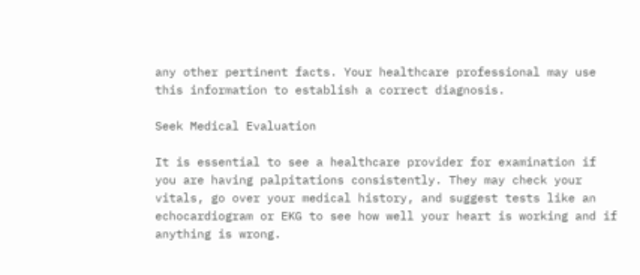any other pertinent facts. Your healthcare professional may use this information to establish a correct diagnosis.

Seek Medical Evaluation

It is essential to see a healthcare provider for examination if you are having palpitations consistently. They may check your vitals, go over your medical history, and suggest tests like an echocardiogram or EKG to see how well your heart is working and if anything is wrong.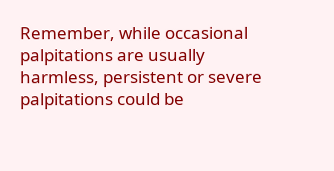Remember, while occasional palpitations are usually harmless, persistent or severe palpitations could be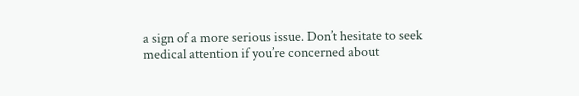a sign of a more serious issue. Don’t hesitate to seek medical attention if you’re concerned about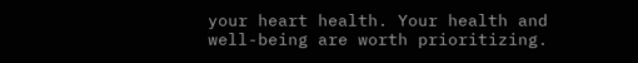your heart health. Your health and well-being are worth prioritizing.